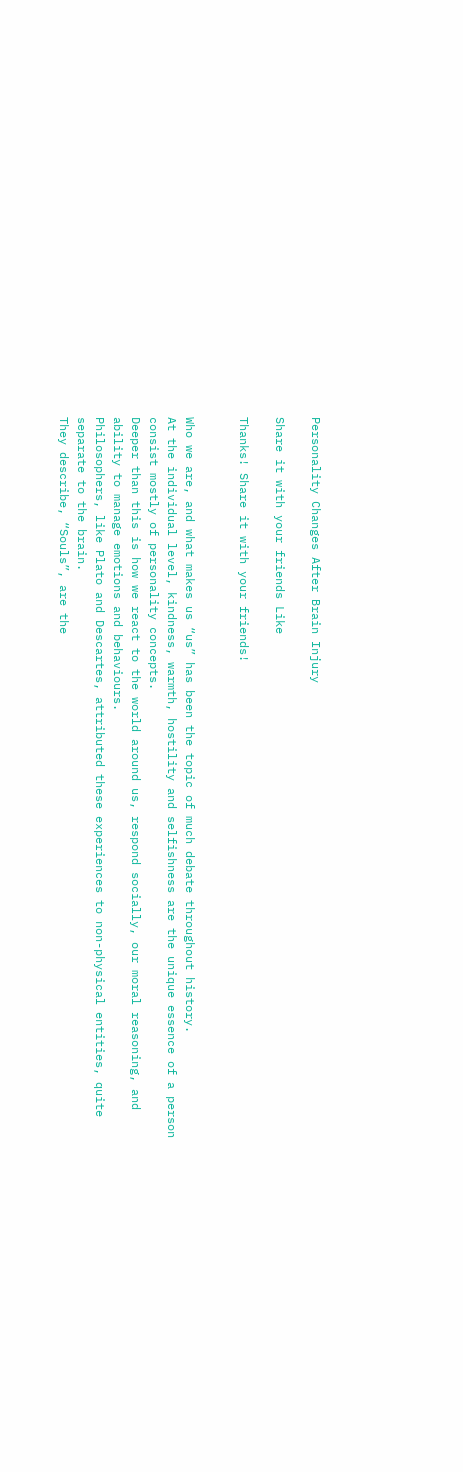Personality Changes After Brain Injury

Share it with your friends Like

Thanks! Share it with your friends!


Who we are, and what makes us “us” has been the topic of much debate throughout history.
At the individual level, kindness, warmth, hostility and selfishness are the unique essence of a person consist mostly of personality concepts.
Deeper than this is how we react to the world around us, respond socially, our moral reasoning, and ability to manage emotions and behaviours.
Philosophers, like Plato and Descartes, attributed these experiences to non-physical entities, quite separate to the brain.
They describe, “Souls”, are the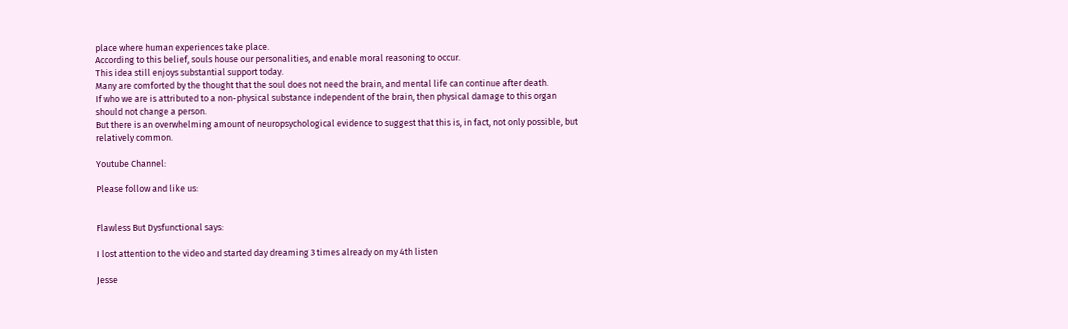place where human experiences take place.
According to this belief, souls house our personalities, and enable moral reasoning to occur.
This idea still enjoys substantial support today.
Many are comforted by the thought that the soul does not need the brain, and mental life can continue after death.
If who we are is attributed to a non-physical substance independent of the brain, then physical damage to this organ should not change a person.
But there is an overwhelming amount of neuropsychological evidence to suggest that this is, in fact, not only possible, but relatively common.

Youtube Channel:

Please follow and like us:


Flawless But Dysfunctional says:

I lost attention to the video and started day dreaming 3 times already on my 4th listen

Jesse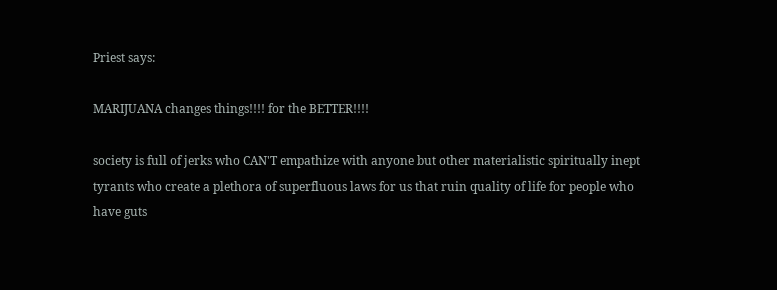Priest says:

MARIJUANA changes things!!!! for the BETTER!!!!

society is full of jerks who CAN'T empathize with anyone but other materialistic spiritually inept tyrants who create a plethora of superfluous laws for us that ruin quality of life for people who have guts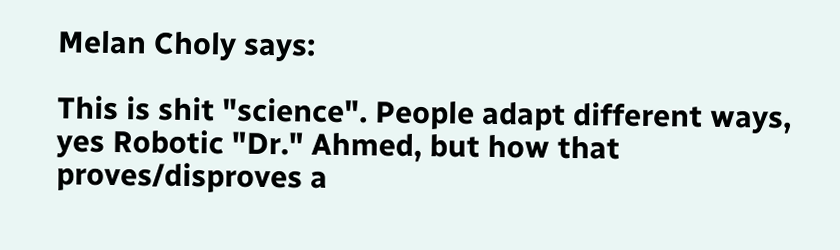Melan Choly says:

This is shit "science". People adapt different ways, yes Robotic "Dr." Ahmed, but how that proves/disproves a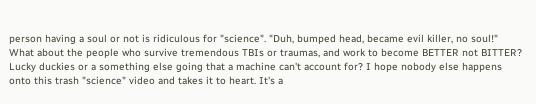person having a soul or not is ridiculous for "science". "Duh, bumped head, became evil killer, no soul!" What about the people who survive tremendous TBIs or traumas, and work to become BETTER not BITTER? Lucky duckies or a something else going that a machine can't account for? I hope nobody else happens onto this trash "science" video and takes it to heart. It's a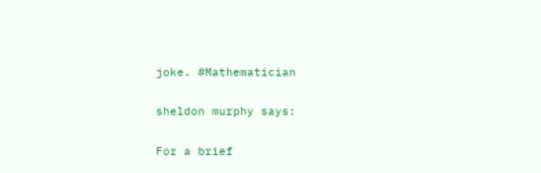joke. #Mathematician

sheldon murphy says:

For a brief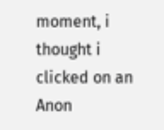moment, i thought i clicked on an Anon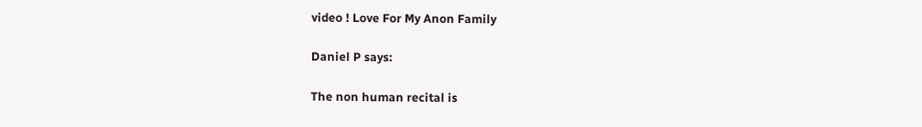video ! Love For My Anon Family

Daniel P says:

The non human recital is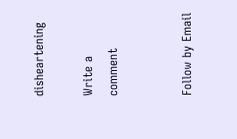disheartening

Write a comment


Follow by Email